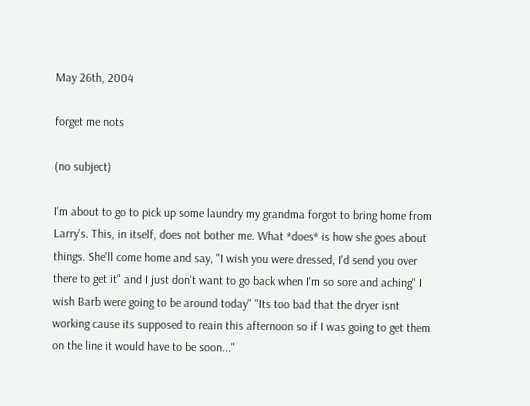May 26th, 2004

forget me nots

(no subject)

I'm about to go to pick up some laundry my grandma forgot to bring home from Larry's. This, in itself, does not bother me. What *does* is how she goes about things. She'll come home and say, "I wish you were dressed, I'd send you over there to get it" and I just don't want to go back when I'm so sore and aching" I wish Barb were going to be around today" "Its too bad that the dryer isnt working cause its supposed to reain this afternoon so if I was going to get them on the line it would have to be soon..."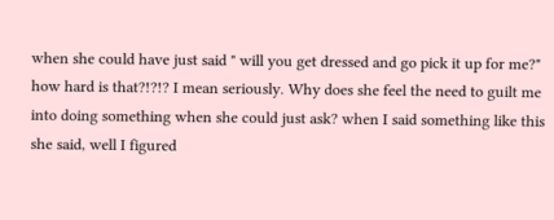when she could have just said " will you get dressed and go pick it up for me?" how hard is that?!?!? I mean seriously. Why does she feel the need to guilt me into doing something when she could just ask? when I said something like this she said, well I figured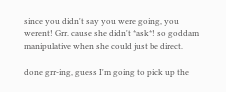since you didn't say you were going, you werent! Grr. cause she didn't *ask*! so goddam manipulative when she could just be direct.

done grr-ing, guess I'm going to pick up the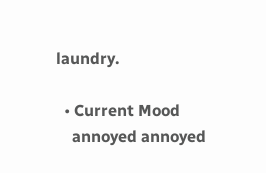laundry.

  • Current Mood
    annoyed annoyed